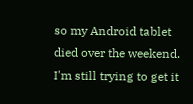so my Android tablet died over the weekend. I'm still trying to get it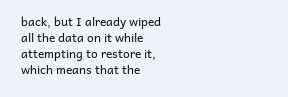back, but I already wiped all the data on it while attempting to restore it, which means that the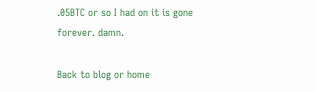.05BTC or so I had on it is gone forever. damn.

Back to blog or home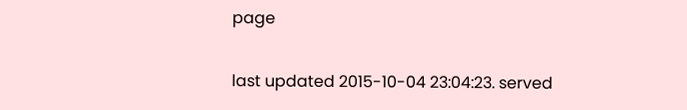page

last updated 2015-10-04 23:04:23. served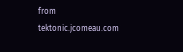from tektonic.jcomeau.com